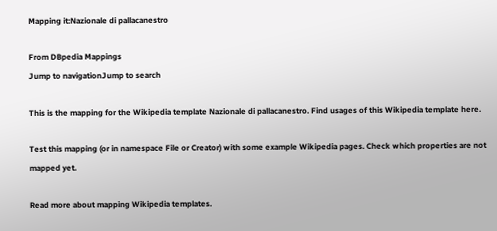Mapping it:Nazionale di pallacanestro

From DBpedia Mappings
Jump to navigationJump to search

This is the mapping for the Wikipedia template Nazionale di pallacanestro. Find usages of this Wikipedia template here.

Test this mapping (or in namespace File or Creator) with some example Wikipedia pages. Check which properties are not mapped yet.

Read more about mapping Wikipedia templates.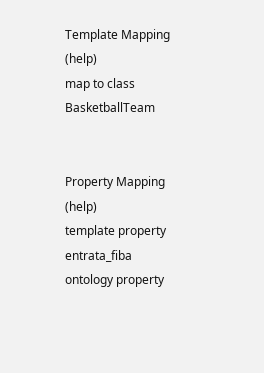Template Mapping (help)
map to class BasketballTeam


Property Mapping (help)
template property entrata_fiba
ontology property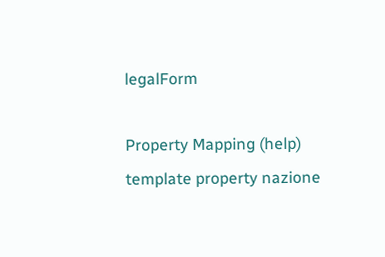legalForm

Property Mapping (help)
template property nazione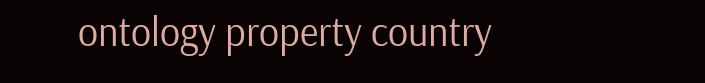ontology property country